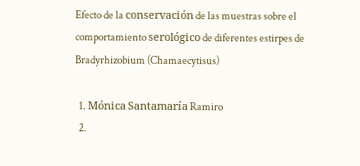Efecto de la conservación de las muestras sobre el comportamiento serológico de diferentes estirpes de Bradyrhizobium (Chamaecytisus)

  1. Mónica Santamaría Ramiro
  2.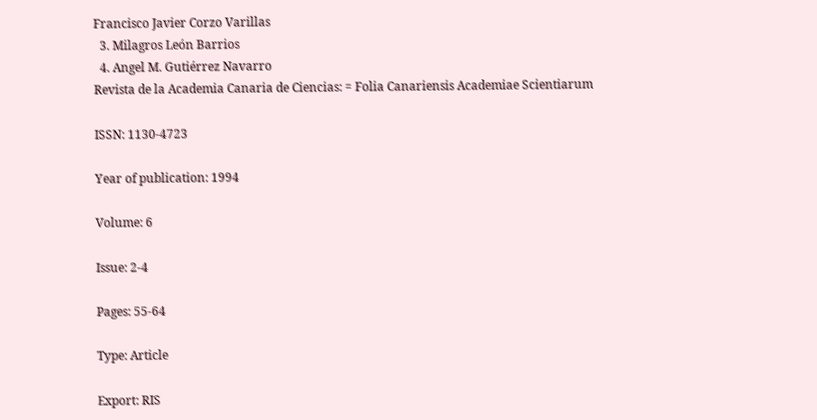Francisco Javier Corzo Varillas
  3. Milagros León Barrios
  4. Angel M. Gutiérrez Navarro
Revista de la Academia Canaria de Ciencias: = Folia Canariensis Academiae Scientiarum

ISSN: 1130-4723

Year of publication: 1994

Volume: 6

Issue: 2-4

Pages: 55-64

Type: Article

Export: RIS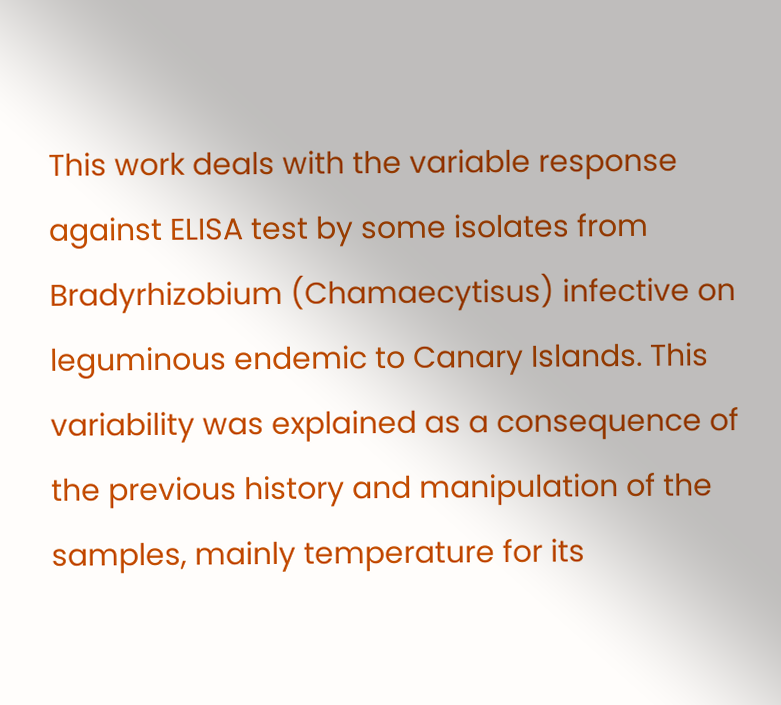This work deals with the variable response against ELISA test by some isolates from Bradyrhizobium (Chamaecytisus) infective on leguminous endemic to Canary Islands. This variability was explained as a consequence of the previous history and manipulation of the samples, mainly temperature for its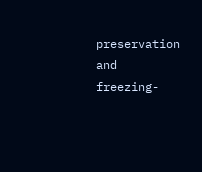preservation and freezing-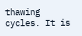thawing cycles. It is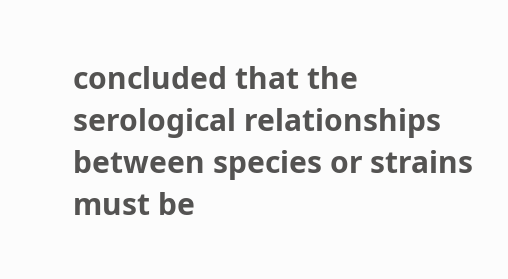concluded that the serological relationships between species or strains must be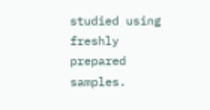studied using freshly prepared samples.